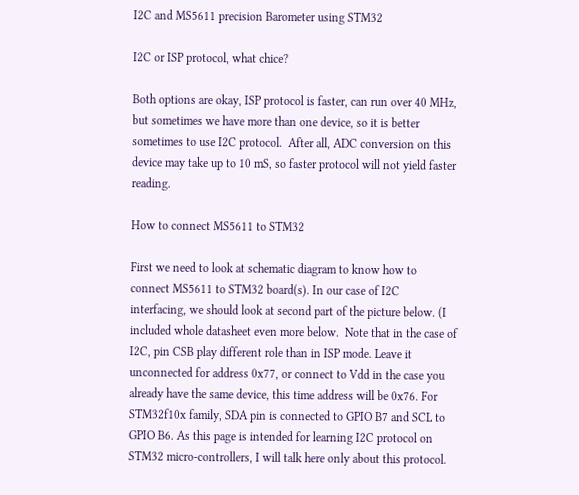I2C and MS5611 precision Barometer using STM32

I2C or ISP protocol, what chice?

Both options are okay, ISP protocol is faster, can run over 40 MHz, but sometimes we have more than one device, so it is better sometimes to use I2C protocol.  After all, ADC conversion on this device may take up to 10 mS, so faster protocol will not yield faster reading.

How to connect MS5611 to STM32

First we need to look at schematic diagram to know how to connect MS5611 to STM32 board(s). In our case of I2C interfacing, we should look at second part of the picture below. (I included whole datasheet even more below.  Note that in the case of I2C, pin CSB play different role than in ISP mode. Leave it unconnected for address 0x77, or connect to Vdd in the case you already have the same device, this time address will be 0x76. For STM32f10x family, SDA pin is connected to GPIO B7 and SCL to GPIO B6. As this page is intended for learning I2C protocol on STM32 micro-controllers, I will talk here only about this protocol.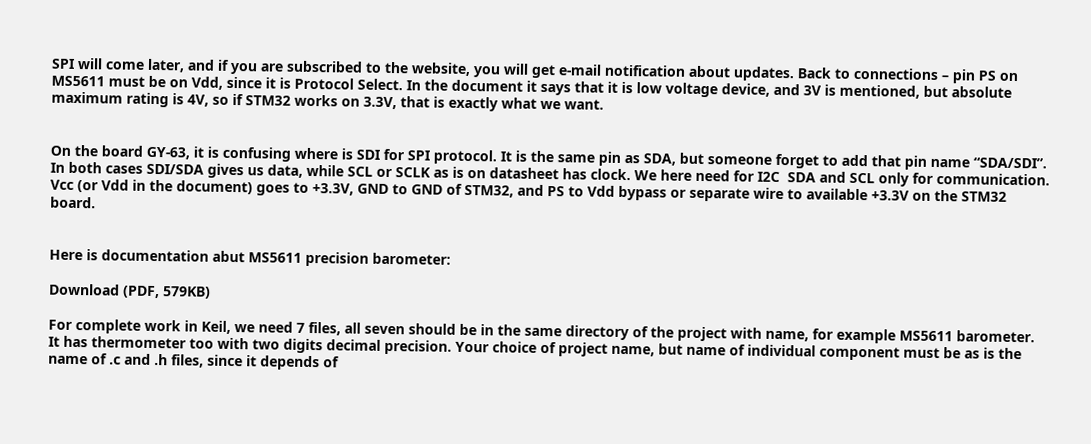SPI will come later, and if you are subscribed to the website, you will get e-mail notification about updates. Back to connections – pin PS on MS5611 must be on Vdd, since it is Protocol Select. In the document it says that it is low voltage device, and 3V is mentioned, but absolute maximum rating is 4V, so if STM32 works on 3.3V, that is exactly what we want.


On the board GY-63, it is confusing where is SDI for SPI protocol. It is the same pin as SDA, but someone forget to add that pin name “SDA/SDI”. In both cases SDI/SDA gives us data, while SCL or SCLK as is on datasheet has clock. We here need for I2C  SDA and SCL only for communication. Vcc (or Vdd in the document) goes to +3.3V, GND to GND of STM32, and PS to Vdd bypass or separate wire to available +3.3V on the STM32 board.


Here is documentation abut MS5611 precision barometer:

Download (PDF, 579KB)

For complete work in Keil, we need 7 files, all seven should be in the same directory of the project with name, for example MS5611 barometer. It has thermometer too with two digits decimal precision. Your choice of project name, but name of individual component must be as is the name of .c and .h files, since it depends of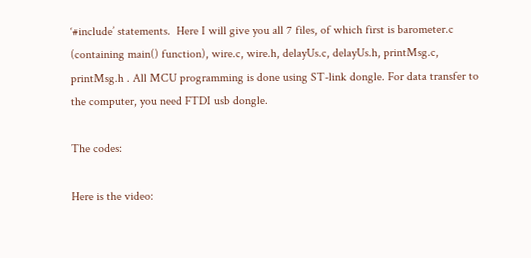‘#include’ statements.  Here I will give you all 7 files, of which first is barometer.c (containing main() function), wire.c, wire.h, delayUs.c, delayUs.h, printMsg.c, printMsg.h . All MCU programming is done using ST-link dongle. For data transfer to the computer, you need FTDI usb dongle.

The codes:

Here is the video: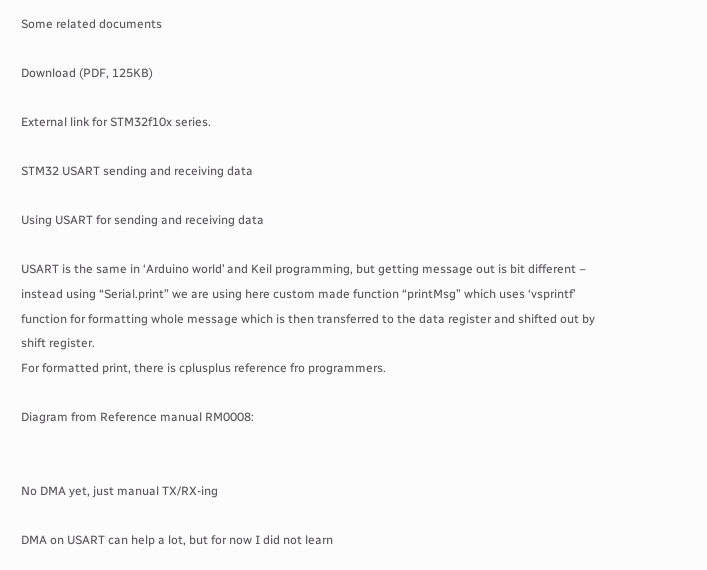Some related documents

Download (PDF, 125KB)

External link for STM32f10x series.

STM32 USART sending and receiving data

Using USART for sending and receiving data

USART is the same in ‘Arduino world’ and Keil programming, but getting message out is bit different – instead using “Serial.print” we are using here custom made function “printMsg” which uses ‘vsprintf’ function for formatting whole message which is then transferred to the data register and shifted out by shift register.
For formatted print, there is cplusplus reference fro programmers.

Diagram from Reference manual RM0008:


No DMA yet, just manual TX/RX-ing

DMA on USART can help a lot, but for now I did not learn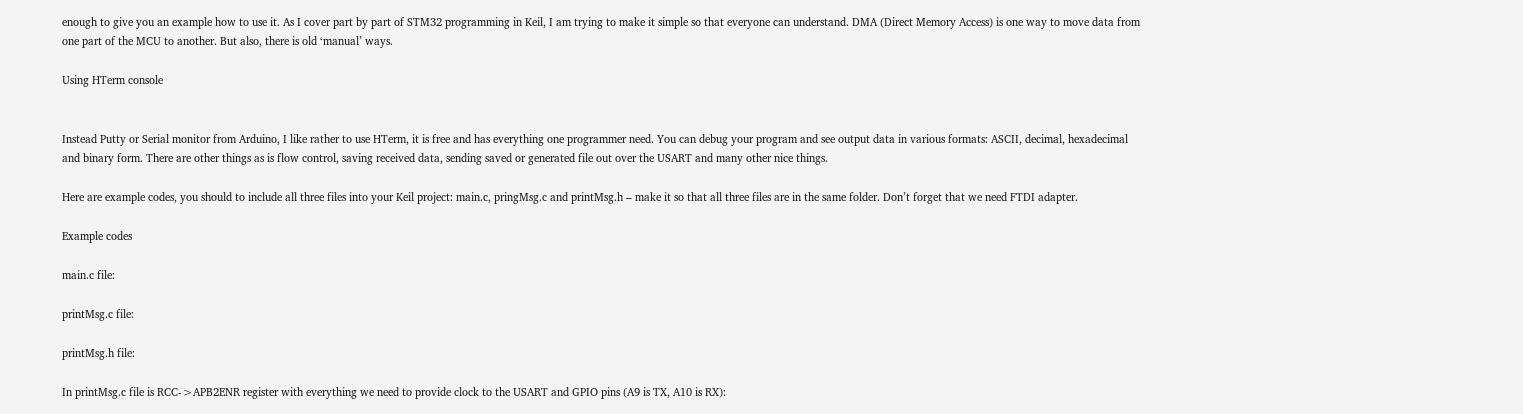enough to give you an example how to use it. As I cover part by part of STM32 programming in Keil, I am trying to make it simple so that everyone can understand. DMA (Direct Memory Access) is one way to move data from one part of the MCU to another. But also, there is old ‘manual’ ways.

Using HTerm console


Instead Putty or Serial monitor from Arduino, I like rather to use HTerm, it is free and has everything one programmer need. You can debug your program and see output data in various formats: ASCII, decimal, hexadecimal and binary form. There are other things as is flow control, saving received data, sending saved or generated file out over the USART and many other nice things.

Here are example codes, you should to include all three files into your Keil project: main.c, pringMsg.c and printMsg.h – make it so that all three files are in the same folder. Don’t forget that we need FTDI adapter.

Example codes

main.c file:

printMsg.c file:

printMsg.h file:

In printMsg.c file is RCC->APB2ENR register with everything we need to provide clock to the USART and GPIO pins (A9 is TX, A10 is RX):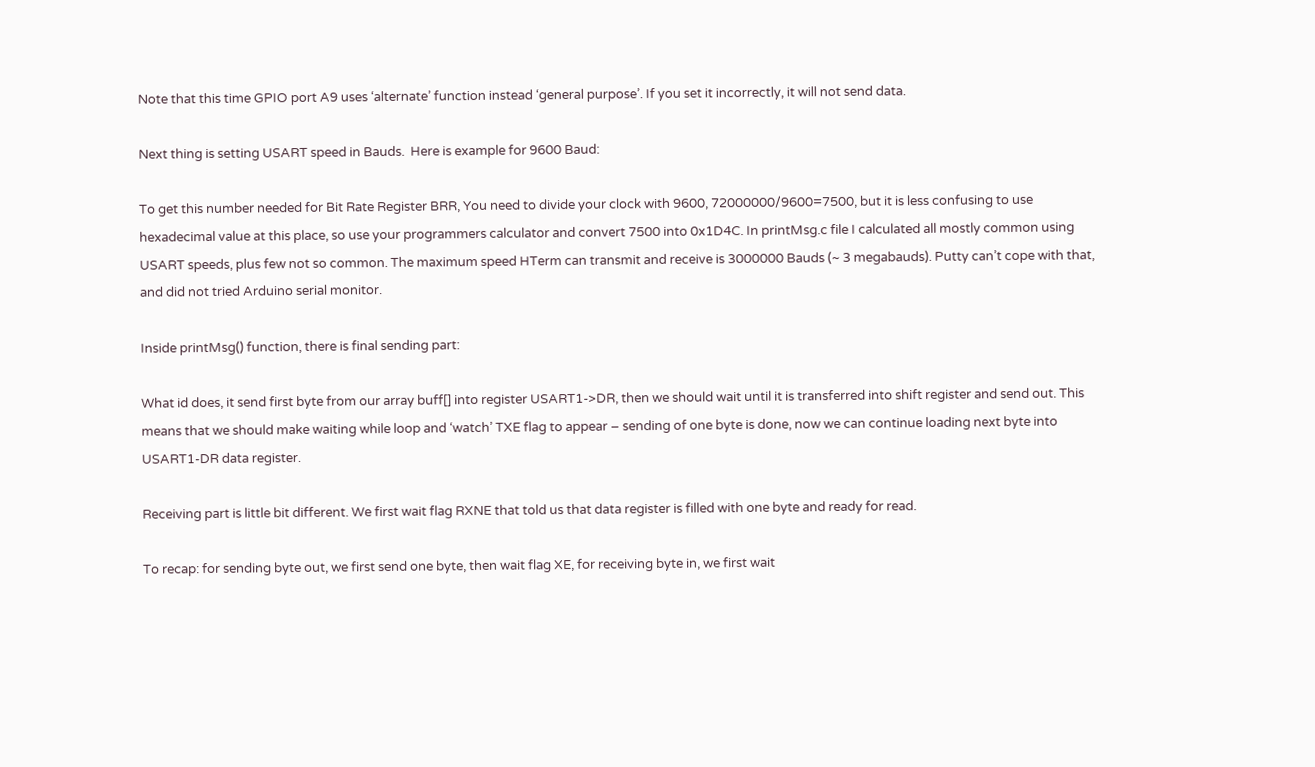Note that this time GPIO port A9 uses ‘alternate’ function instead ‘general purpose’. If you set it incorrectly, it will not send data.

Next thing is setting USART speed in Bauds.  Here is example for 9600 Baud:

To get this number needed for Bit Rate Register BRR, You need to divide your clock with 9600, 72000000/9600=7500, but it is less confusing to use hexadecimal value at this place, so use your programmers calculator and convert 7500 into 0x1D4C. In printMsg.c file I calculated all mostly common using USART speeds, plus few not so common. The maximum speed HTerm can transmit and receive is 3000000 Bauds (~ 3 megabauds). Putty can’t cope with that, and did not tried Arduino serial monitor.

Inside printMsg() function, there is final sending part:

What id does, it send first byte from our array buff[] into register USART1->DR, then we should wait until it is transferred into shift register and send out. This means that we should make waiting while loop and ‘watch’ TXE flag to appear – sending of one byte is done, now we can continue loading next byte into USART1-DR data register.

Receiving part is little bit different. We first wait flag RXNE that told us that data register is filled with one byte and ready for read.

To recap: for sending byte out, we first send one byte, then wait flag XE, for receiving byte in, we first wait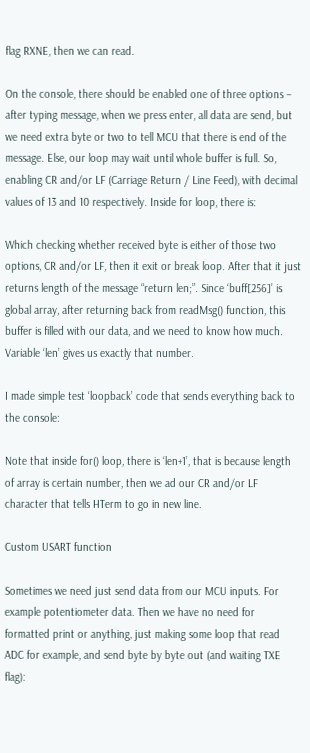flag RXNE, then we can read.

On the console, there should be enabled one of three options – after typing message, when we press enter, all data are send, but we need extra byte or two to tell MCU that there is end of the message. Else, our loop may wait until whole buffer is full. So, enabling CR and/or LF (Carriage Return / Line Feed), with decimal values of 13 and 10 respectively. Inside for loop, there is:

Which checking whether received byte is either of those two options, CR and/or LF, then it exit or break loop. After that it just returns length of the message “return len;”. Since ‘buff[256]’ is global array, after returning back from readMsg() function, this buffer is filled with our data, and we need to know how much. Variable ‘len’ gives us exactly that number.

I made simple test ‘loopback’ code that sends everything back to the console:

Note that inside for() loop, there is ‘len+1’, that is because length of array is certain number, then we ad our CR and/or LF character that tells HTerm to go in new line.

Custom USART function

Sometimes we need just send data from our MCU inputs. For example potentiometer data. Then we have no need for formatted print or anything, just making some loop that read ADC for example, and send byte by byte out (and waiting TXE flag):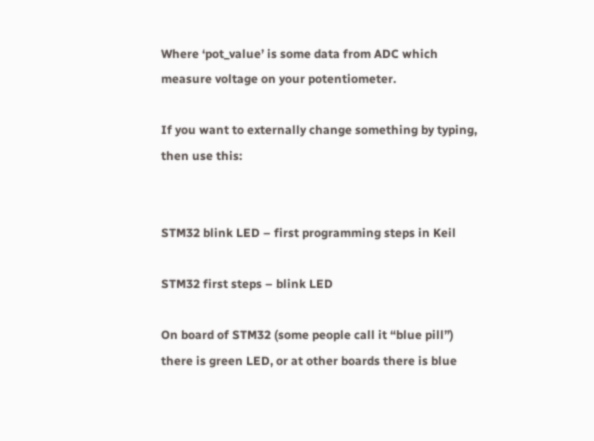Where ‘pot_value’ is some data from ADC which measure voltage on your potentiometer.

If you want to externally change something by typing, then use this:


STM32 blink LED – first programming steps in Keil

STM32 first steps – blink LED

On board of STM32 (some people call it “blue pill”) there is green LED, or at other boards there is blue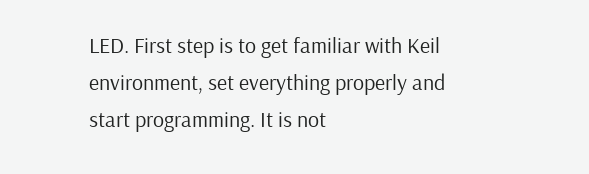LED. First step is to get familiar with Keil environment, set everything properly and start programming. It is not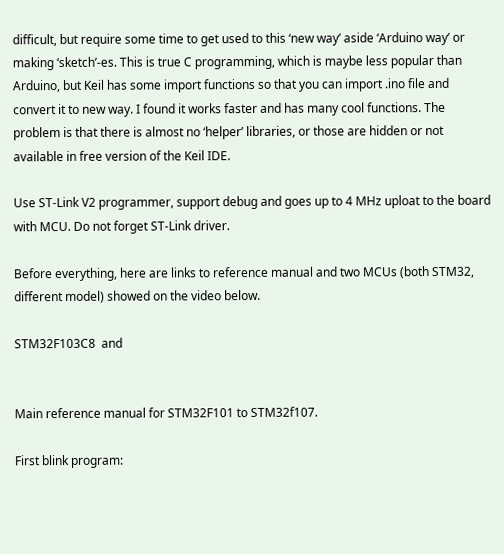difficult, but require some time to get used to this ‘new way’ aside ‘Arduino way’ or making ‘sketch’-es. This is true C programming, which is maybe less popular than Arduino, but Keil has some import functions so that you can import .ino file and convert it to new way. I found it works faster and has many cool functions. The problem is that there is almost no ‘helper’ libraries, or those are hidden or not available in free version of the Keil IDE.

Use ST-Link V2 programmer, support debug and goes up to 4 MHz uploat to the board with MCU. Do not forget ST-Link driver.

Before everything, here are links to reference manual and two MCUs (both STM32, different model) showed on the video below.

STM32F103C8  and


Main reference manual for STM32F101 to STM32f107.

First blink program: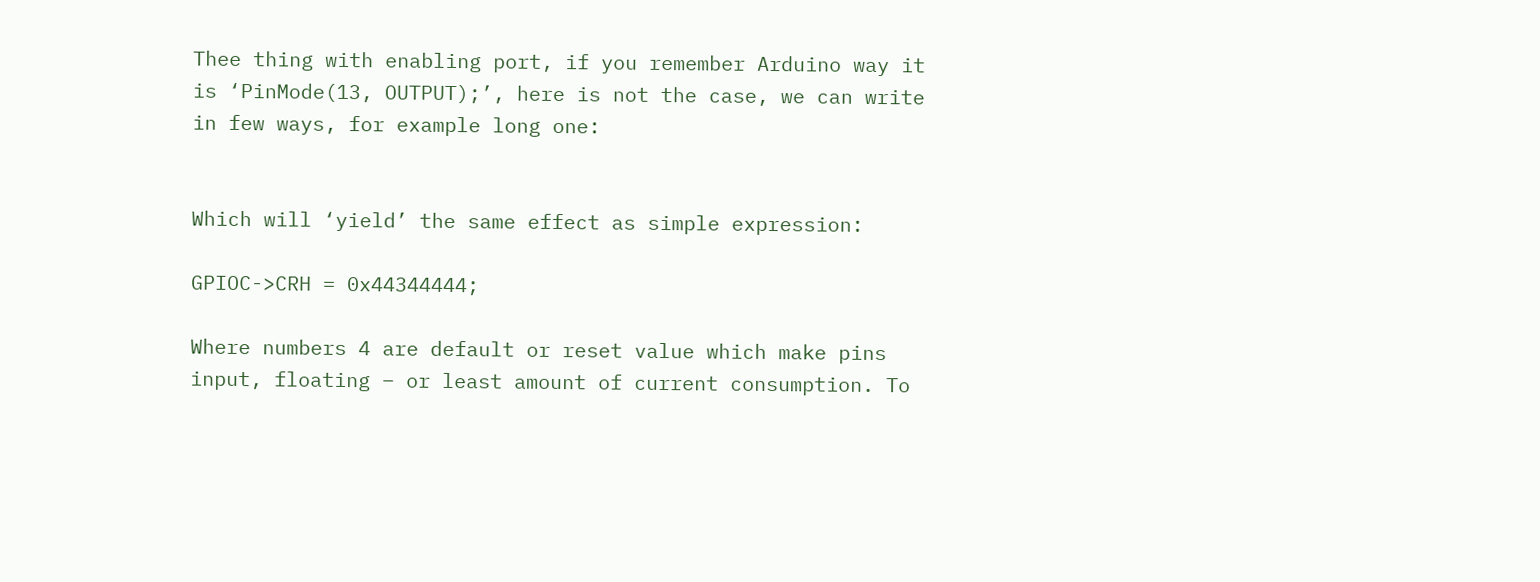Thee thing with enabling port, if you remember Arduino way it is ‘PinMode(13, OUTPUT);’, here is not the case, we can write in few ways, for example long one:


Which will ‘yield’ the same effect as simple expression:

GPIOC->CRH = 0x44344444;

Where numbers 4 are default or reset value which make pins input, floating – or least amount of current consumption. To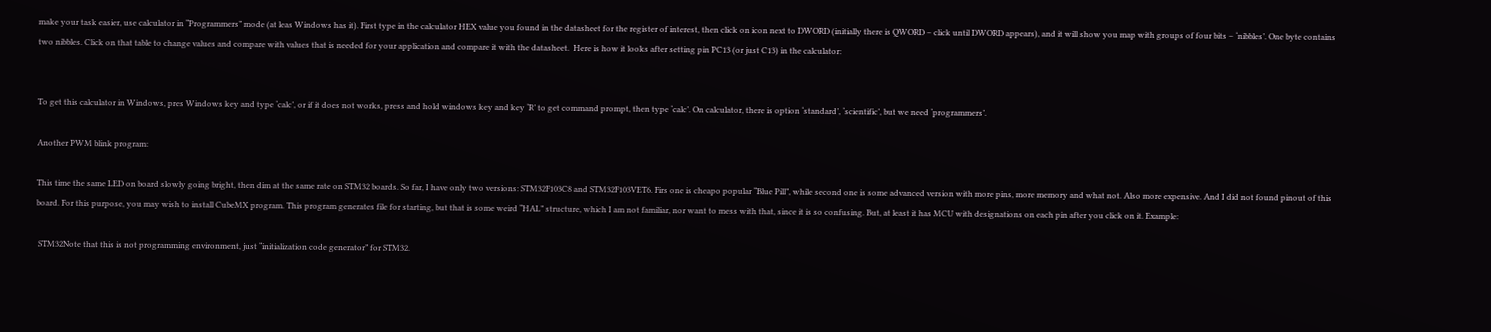make your task easier, use calculator in “Programmers” mode (at leas Windows has it). First type in the calculator HEX value you found in the datasheet for the register of interest, then click on icon next to DWORD (initially there is QWORD – click until DWORD appears), and it will show you map with groups of four bits – ‘nibbles’. One byte contains two nibbles. Click on that table to change values and compare with values that is needed for your application and compare it with the datasheet.  Here is how it looks after setting pin PC13 (or just C13) in the calculator:


To get this calculator in Windows, pres Windows key and type ‘calc’, or if it does not works, press and hold windows key and key ‘R’ to get command prompt, then type ‘calc’. On calculator, there is option ‘standard’, ‘scientific’, but we need ‘programmers’.

Another PWM blink program:

This time the same LED on board slowly going bright, then dim at the same rate on STM32 boards. So far, I have only two versions: STM32F103C8 and STM32F103VET6. Firs one is cheapo popular “Blue Pill”, while second one is some advanced version with more pins, more memory and what not. Also more expensive. And I did not found pinout of this board. For this purpose, you may wish to install CubeMX program. This program generates file for starting, but that is some weird “HAL” structure, which I am not familiar, nor want to mess with that, since it is so confusing. But, at least it has MCU with designations on each pin after you click on it. Example:

 STM32Note that this is not programming environment, just “initialization code generator” for STM32.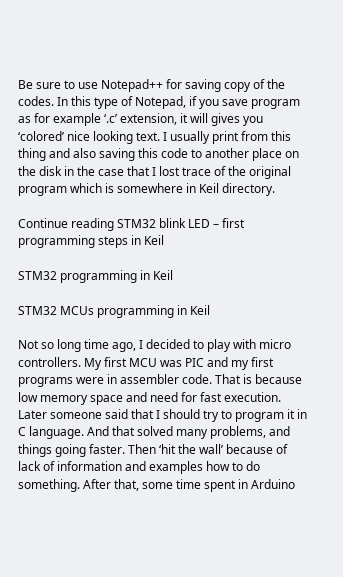Be sure to use Notepad++ for saving copy of the codes. In this type of Notepad, if you save program as for example ‘.c’ extension, it will gives you ‘colored’ nice looking text. I usually print from this thing and also saving this code to another place on the disk in the case that I lost trace of the original program which is somewhere in Keil directory.

Continue reading STM32 blink LED – first programming steps in Keil

STM32 programming in Keil

STM32 MCUs programming in Keil

Not so long time ago, I decided to play with micro controllers. My first MCU was PIC and my first programs were in assembler code. That is because low memory space and need for fast execution. Later someone said that I should try to program it in C language. And that solved many problems, and things going faster. Then ‘hit the wall’ because of lack of information and examples how to do something. After that, some time spent in Arduino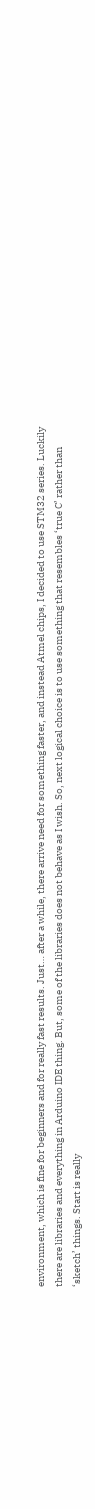environment, which is fine for beginners and for really fast results. Just… after a while, there arrive need for something faster, and instead Atmel chips, I decided to use STM32 series. Luckily there are libraries and everything in Arduino IDE thing. But, some of the libraries does not behave as I wish. So, next logical choice is to use something that resembles ‘true C’ rather than ‘sketch’ things. Start is really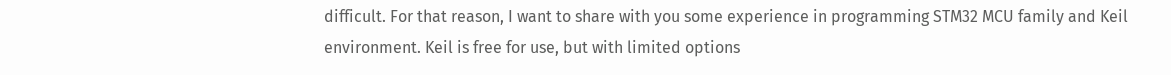difficult. For that reason, I want to share with you some experience in programming STM32 MCU family and Keil environment. Keil is free for use, but with limited options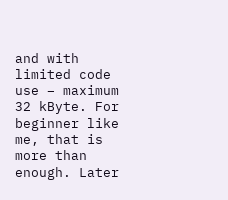and with limited code use – maximum 32 kByte. For beginner like me, that is more than enough. Later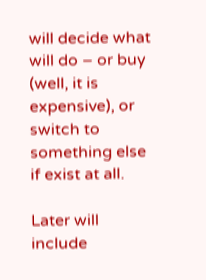will decide what will do – or buy (well, it is expensive), or switch to something else if exist at all.

Later will include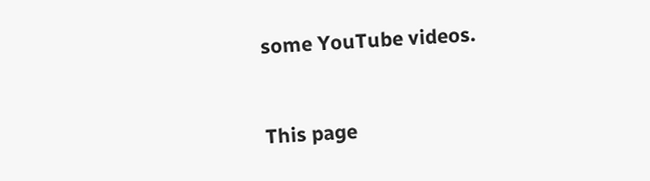some YouTube videos.


This page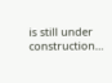is still under construction…